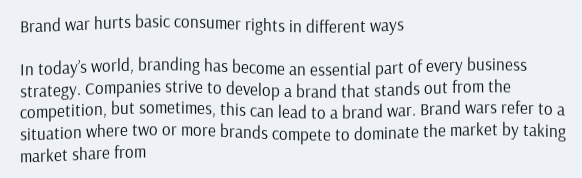Brand war hurts basic consumer rights in different ways

In today’s world, branding has become an essential part of every business strategy. Companies strive to develop a brand that stands out from the competition, but sometimes, this can lead to a brand war. Brand wars refer to a situation where two or more brands compete to dominate the market by taking market share from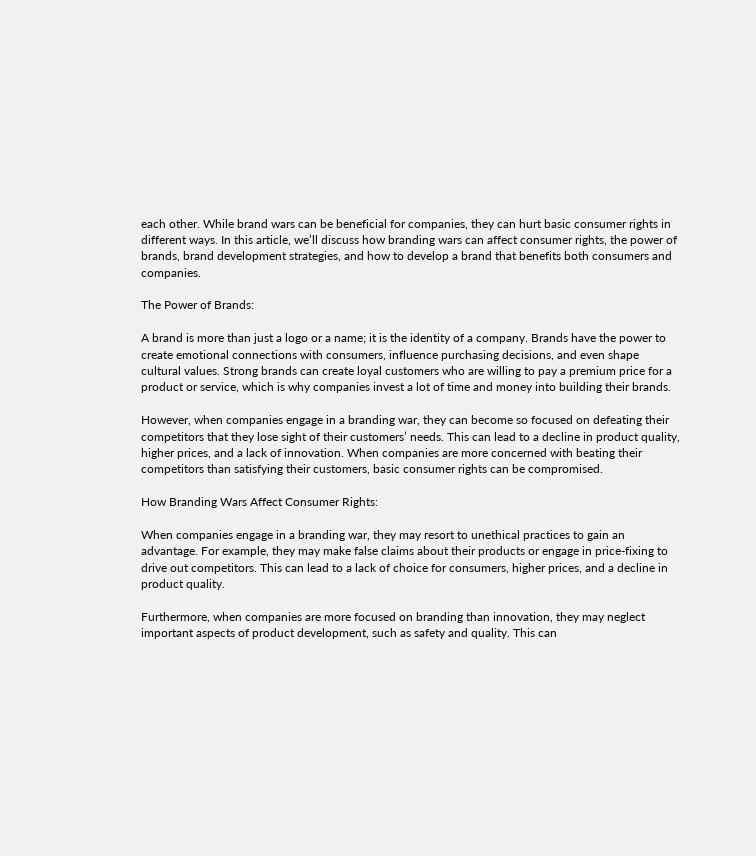each other. While brand wars can be beneficial for companies, they can hurt basic consumer rights in different ways. In this article, we’ll discuss how branding wars can affect consumer rights, the power of brands, brand development strategies, and how to develop a brand that benefits both consumers and companies.

The Power of Brands:

A brand is more than just a logo or a name; it is the identity of a company. Brands have the power to create emotional connections with consumers, influence purchasing decisions, and even shape cultural values. Strong brands can create loyal customers who are willing to pay a premium price for a product or service, which is why companies invest a lot of time and money into building their brands.

However, when companies engage in a branding war, they can become so focused on defeating their competitors that they lose sight of their customers’ needs. This can lead to a decline in product quality, higher prices, and a lack of innovation. When companies are more concerned with beating their competitors than satisfying their customers, basic consumer rights can be compromised.

How Branding Wars Affect Consumer Rights:

When companies engage in a branding war, they may resort to unethical practices to gain an advantage. For example, they may make false claims about their products or engage in price-fixing to drive out competitors. This can lead to a lack of choice for consumers, higher prices, and a decline in product quality.

Furthermore, when companies are more focused on branding than innovation, they may neglect important aspects of product development, such as safety and quality. This can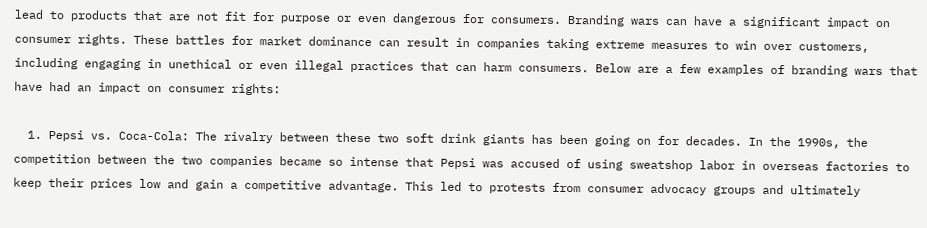lead to products that are not fit for purpose or even dangerous for consumers. Branding wars can have a significant impact on consumer rights. These battles for market dominance can result in companies taking extreme measures to win over customers, including engaging in unethical or even illegal practices that can harm consumers. Below are a few examples of branding wars that have had an impact on consumer rights:

  1. Pepsi vs. Coca-Cola: The rivalry between these two soft drink giants has been going on for decades. In the 1990s, the competition between the two companies became so intense that Pepsi was accused of using sweatshop labor in overseas factories to keep their prices low and gain a competitive advantage. This led to protests from consumer advocacy groups and ultimately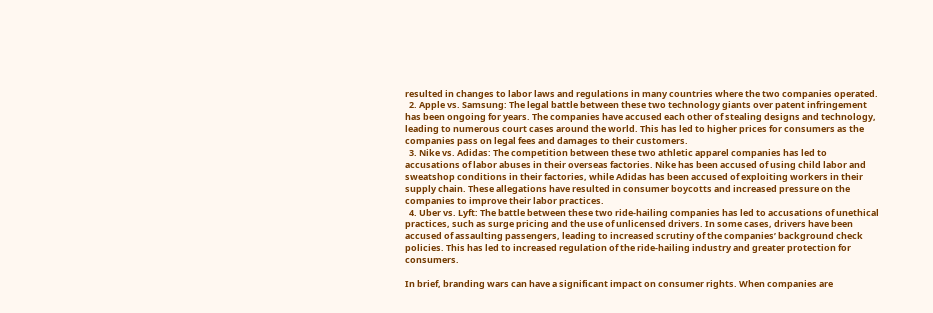resulted in changes to labor laws and regulations in many countries where the two companies operated.
  2. Apple vs. Samsung: The legal battle between these two technology giants over patent infringement has been ongoing for years. The companies have accused each other of stealing designs and technology, leading to numerous court cases around the world. This has led to higher prices for consumers as the companies pass on legal fees and damages to their customers.
  3. Nike vs. Adidas: The competition between these two athletic apparel companies has led to accusations of labor abuses in their overseas factories. Nike has been accused of using child labor and sweatshop conditions in their factories, while Adidas has been accused of exploiting workers in their supply chain. These allegations have resulted in consumer boycotts and increased pressure on the companies to improve their labor practices.
  4. Uber vs. Lyft: The battle between these two ride-hailing companies has led to accusations of unethical practices, such as surge pricing and the use of unlicensed drivers. In some cases, drivers have been accused of assaulting passengers, leading to increased scrutiny of the companies’ background check policies. This has led to increased regulation of the ride-hailing industry and greater protection for consumers.

In brief, branding wars can have a significant impact on consumer rights. When companies are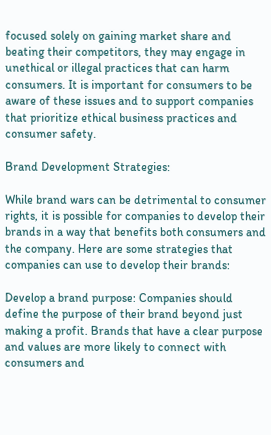focused solely on gaining market share and beating their competitors, they may engage in unethical or illegal practices that can harm consumers. It is important for consumers to be aware of these issues and to support companies that prioritize ethical business practices and consumer safety.

Brand Development Strategies:

While brand wars can be detrimental to consumer rights, it is possible for companies to develop their brands in a way that benefits both consumers and the company. Here are some strategies that companies can use to develop their brands:

Develop a brand purpose: Companies should define the purpose of their brand beyond just making a profit. Brands that have a clear purpose and values are more likely to connect with consumers and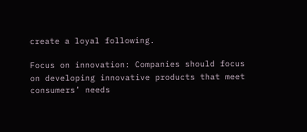create a loyal following.

Focus on innovation: Companies should focus on developing innovative products that meet consumers’ needs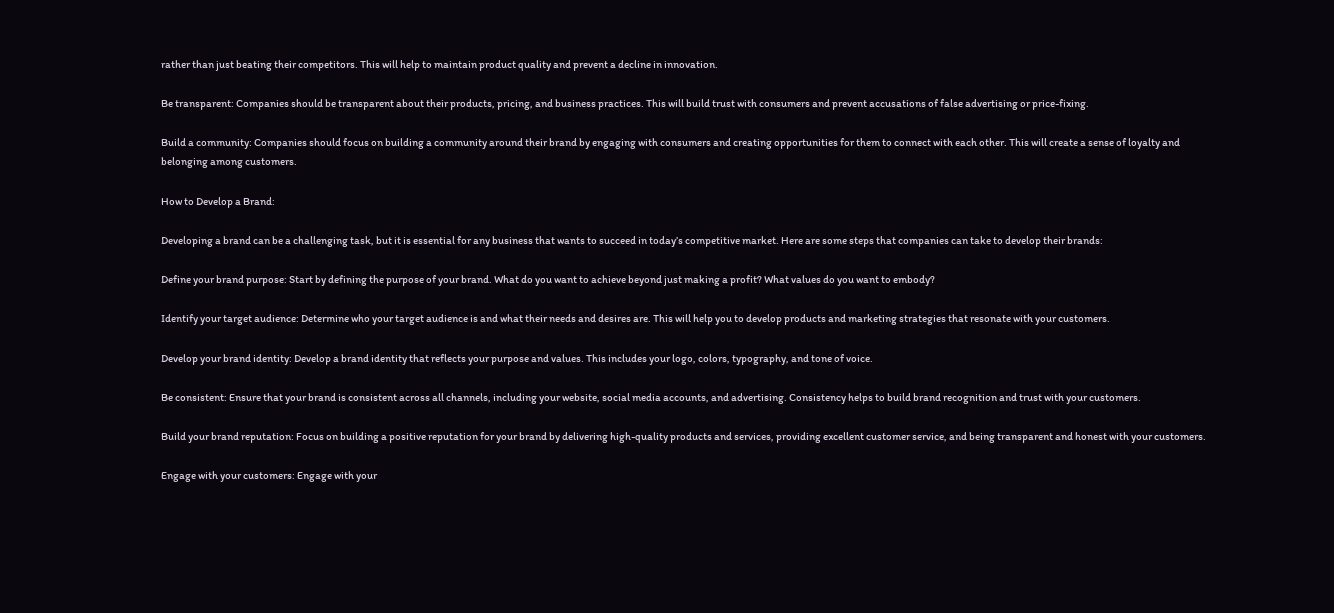rather than just beating their competitors. This will help to maintain product quality and prevent a decline in innovation.

Be transparent: Companies should be transparent about their products, pricing, and business practices. This will build trust with consumers and prevent accusations of false advertising or price-fixing.

Build a community: Companies should focus on building a community around their brand by engaging with consumers and creating opportunities for them to connect with each other. This will create a sense of loyalty and belonging among customers.

How to Develop a Brand:

Developing a brand can be a challenging task, but it is essential for any business that wants to succeed in today’s competitive market. Here are some steps that companies can take to develop their brands:

Define your brand purpose: Start by defining the purpose of your brand. What do you want to achieve beyond just making a profit? What values do you want to embody?

Identify your target audience: Determine who your target audience is and what their needs and desires are. This will help you to develop products and marketing strategies that resonate with your customers.

Develop your brand identity: Develop a brand identity that reflects your purpose and values. This includes your logo, colors, typography, and tone of voice.

Be consistent: Ensure that your brand is consistent across all channels, including your website, social media accounts, and advertising. Consistency helps to build brand recognition and trust with your customers.

Build your brand reputation: Focus on building a positive reputation for your brand by delivering high-quality products and services, providing excellent customer service, and being transparent and honest with your customers.

Engage with your customers: Engage with your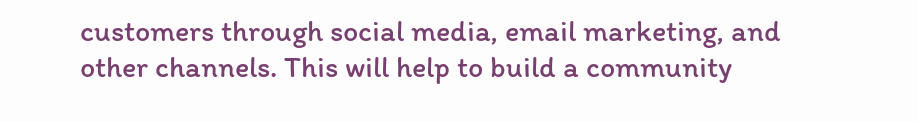customers through social media, email marketing, and other channels. This will help to build a community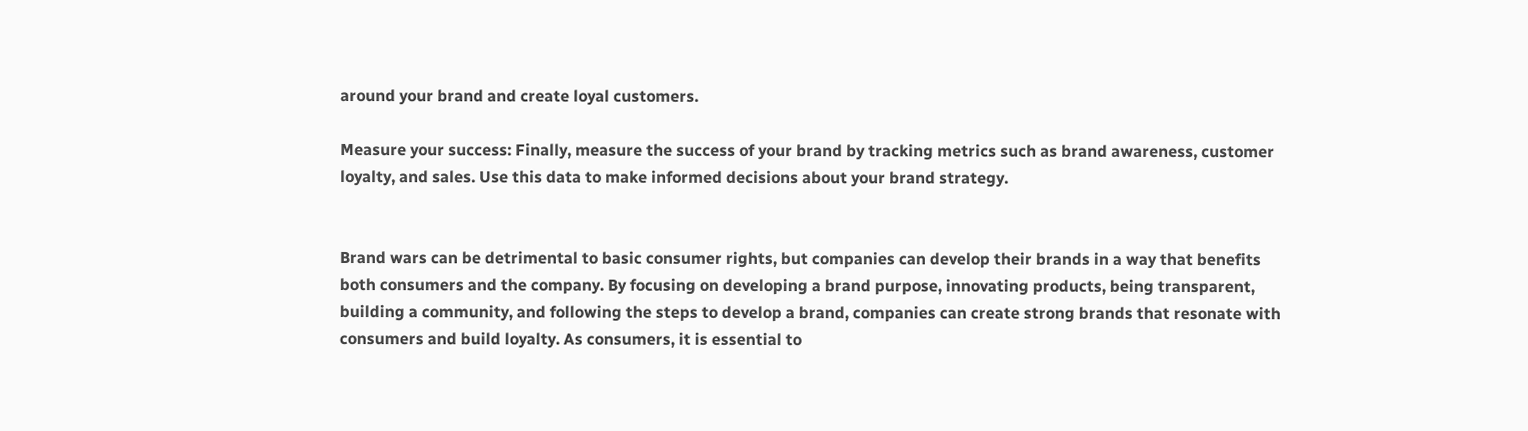around your brand and create loyal customers.

Measure your success: Finally, measure the success of your brand by tracking metrics such as brand awareness, customer loyalty, and sales. Use this data to make informed decisions about your brand strategy.


Brand wars can be detrimental to basic consumer rights, but companies can develop their brands in a way that benefits both consumers and the company. By focusing on developing a brand purpose, innovating products, being transparent, building a community, and following the steps to develop a brand, companies can create strong brands that resonate with consumers and build loyalty. As consumers, it is essential to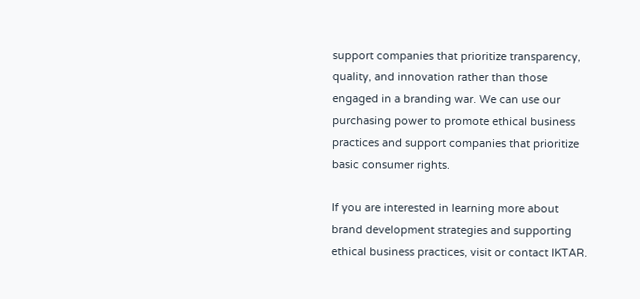support companies that prioritize transparency, quality, and innovation rather than those engaged in a branding war. We can use our purchasing power to promote ethical business practices and support companies that prioritize basic consumer rights.

If you are interested in learning more about brand development strategies and supporting ethical business practices, visit or contact IKTAR.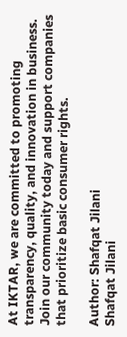At IKTAR, we are committed to promoting transparency, quality, and innovation in business. Join our community today and support companies that prioritize basic consumer rights.

Author: Shafqat Jilani
Shafqat Jilani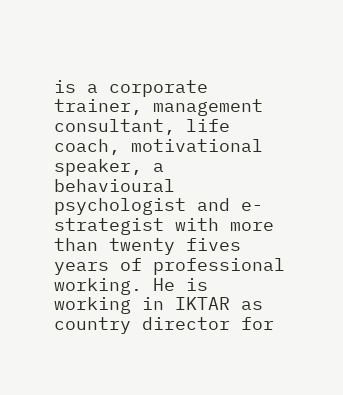is a corporate trainer, management consultant, life coach, motivational speaker, a behavioural psychologist and e-strategist with more than twenty fives years of professional working. He is working in IKTAR as country director for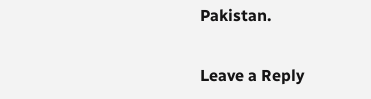Pakistan.

Leave a Reply